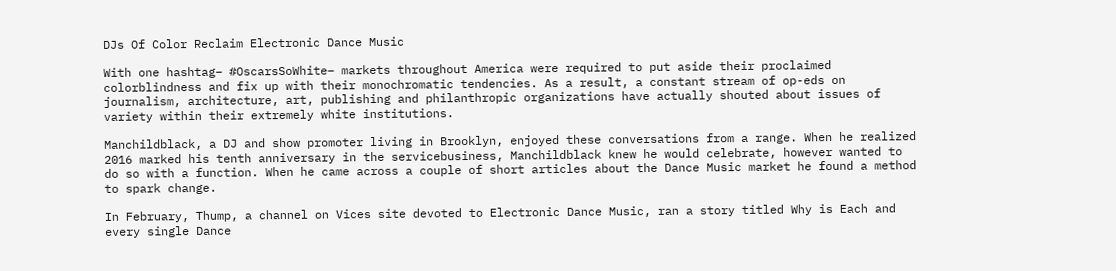DJs Of Color Reclaim Electronic Dance Music

With one hashtag– #OscarsSoWhite– markets throughout America were required to put aside their proclaimed colorblindness and fix up with their monochromatic tendencies. As a result, a constant stream of op-eds on journalism, architecture, art, publishing and philanthropic organizations have actually shouted about issues of variety within their extremely white institutions.

Manchildblack, a DJ and show promoter living in Brooklyn, enjoyed these conversations from a range. When he realized 2016 marked his tenth anniversary in the servicebusiness, Manchildblack knew he would celebrate, however wanted to do so with a function. When he came across a couple of short articles about the Dance Music market he found a method to spark change.

In February, Thump, a channel on Vices site devoted to Electronic Dance Music, ran a story titled Why is Each and every single Dance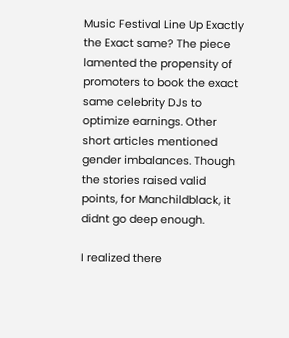Music Festival Line Up Exactly the Exact same? The piece lamented the propensity of promoters to book the exact same celebrity DJs to optimize earnings. Other short articles mentioned gender imbalances. Though the stories raised valid points, for Manchildblack, it didnt go deep enough.

I realized there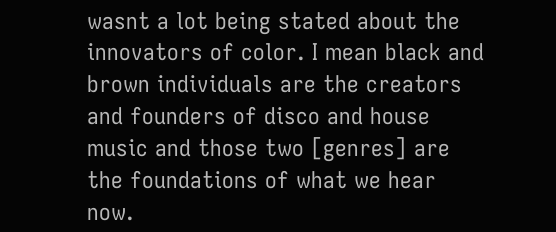wasnt a lot being stated about the innovators of color. I mean black and brown individuals are the creators and founders of disco and house music and those two [genres] are the foundations of what we hear now.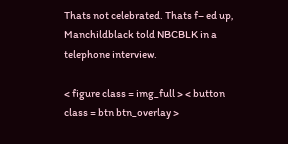Thats not celebrated. Thats f– ed up, Manchildblack told NBCBLK in a telephone interview.

< figure class = img_full > < button class = btn btn_overlay >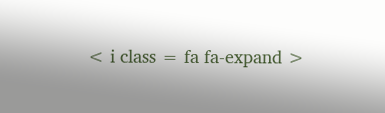< i class = fa fa-expand >